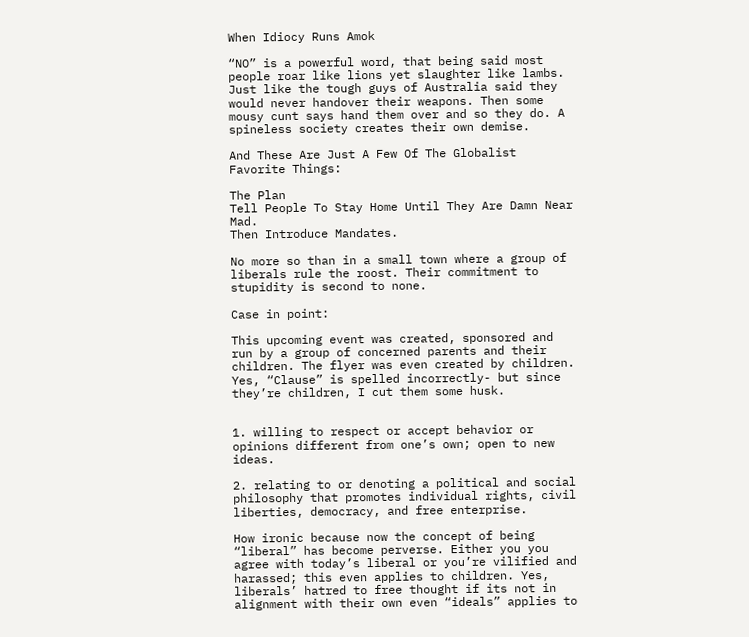When Idiocy Runs Amok

“NO” is a powerful word, that being said most people roar like lions yet slaughter like lambs. Just like the tough guys of Australia said they would never handover their weapons. Then some mousy cunt says hand them over and so they do. A spineless society creates their own demise.

And These Are Just A Few Of The Globalist Favorite Things:

The Plan
Tell People To Stay Home Until They Are Damn Near Mad.
Then Introduce Mandates.

No more so than in a small town where a group of liberals rule the roost. Their commitment to stupidity is second to none.

Case in point:

This upcoming event was created, sponsored and run by a group of concerned parents and their children. The flyer was even created by children. Yes, “Clause” is spelled incorrectly- but since they’re children, I cut them some husk.


1. willing to respect or accept behavior or opinions different from one’s own; open to new ideas.

2. relating to or denoting a political and social philosophy that promotes individual rights, civil liberties, democracy, and free enterprise.

How ironic because now the concept of being “liberal” has become perverse. Either you you agree with today’s liberal or you’re vilified and harassed; this even applies to children. Yes, liberals’ hatred to free thought if its not in alignment with their own even “ideals” applies to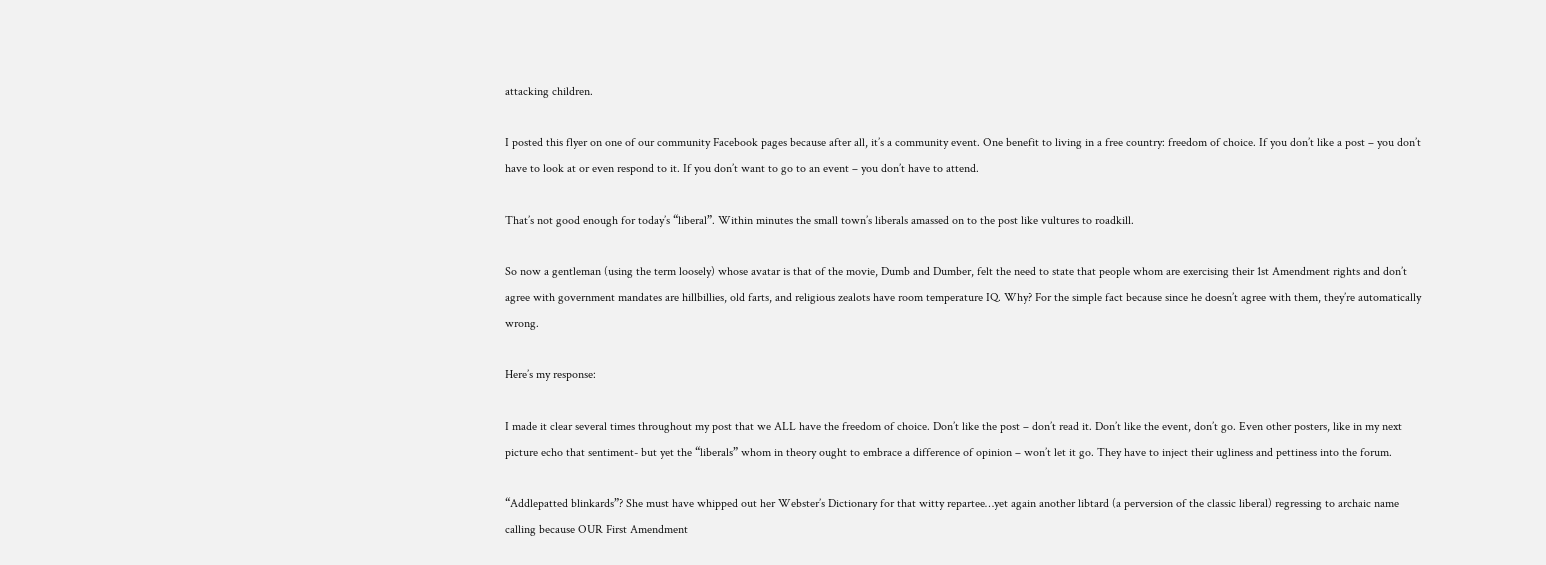attacking children.

I posted this flyer on one of our community Facebook pages because after all, it’s a community event. One benefit to living in a free country: freedom of choice. If you don’t like a post – you don’t have to look at or even respond to it. If you don’t want to go to an event – you don’t have to attend.

That’s not good enough for today’s “liberal”. Within minutes the small town’s liberals amassed on to the post like vultures to roadkill.

So now a gentleman (using the term loosely) whose avatar is that of the movie, Dumb and Dumber, felt the need to state that people whom are exercising their 1st Amendment rights and don’t agree with government mandates are hillbillies, old farts, and religious zealots have room temperature IQ. Why? For the simple fact because since he doesn’t agree with them, they’re automatically wrong.

Here’s my response:

I made it clear several times throughout my post that we ALL have the freedom of choice. Don’t like the post – don’t read it. Don’t like the event, don’t go. Even other posters, like in my next picture echo that sentiment- but yet the “liberals” whom in theory ought to embrace a difference of opinion – won’t let it go. They have to inject their ugliness and pettiness into the forum.

“Addlepatted blinkards”? She must have whipped out her Webster’s Dictionary for that witty repartee…yet again another libtard (a perversion of the classic liberal) regressing to archaic name calling because OUR First Amendment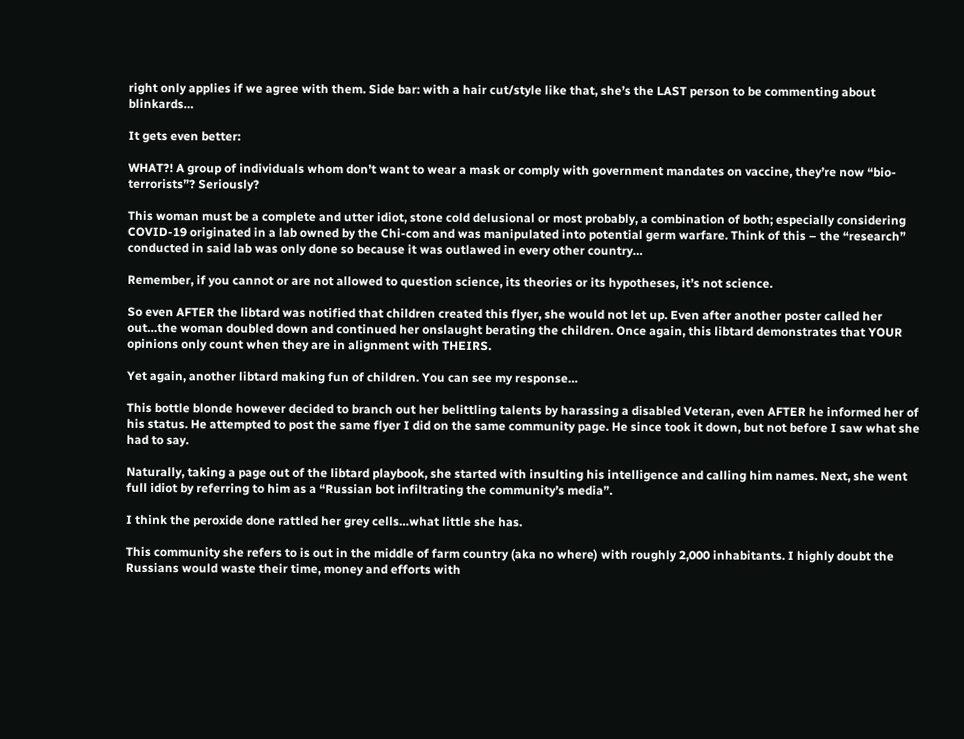right only applies if we agree with them. Side bar: with a hair cut/style like that, she’s the LAST person to be commenting about blinkards…

It gets even better:

WHAT?! A group of individuals whom don’t want to wear a mask or comply with government mandates on vaccine, they’re now “bio-terrorists”? Seriously?

This woman must be a complete and utter idiot, stone cold delusional or most probably, a combination of both; especially considering COVID-19 originated in a lab owned by the Chi-com and was manipulated into potential germ warfare. Think of this – the “research” conducted in said lab was only done so because it was outlawed in every other country…

Remember, if you cannot or are not allowed to question science, its theories or its hypotheses, it’s not science.

So even AFTER the libtard was notified that children created this flyer, she would not let up. Even after another poster called her out…the woman doubled down and continued her onslaught berating the children. Once again, this libtard demonstrates that YOUR opinions only count when they are in alignment with THEIRS.

Yet again, another libtard making fun of children. You can see my response…

This bottle blonde however decided to branch out her belittling talents by harassing a disabled Veteran, even AFTER he informed her of his status. He attempted to post the same flyer I did on the same community page. He since took it down, but not before I saw what she had to say.

Naturally, taking a page out of the libtard playbook, she started with insulting his intelligence and calling him names. Next, she went full idiot by referring to him as a “Russian bot infiltrating the community’s media”.

I think the peroxide done rattled her grey cells…what little she has.

This community she refers to is out in the middle of farm country (aka no where) with roughly 2,000 inhabitants. I highly doubt the Russians would waste their time, money and efforts with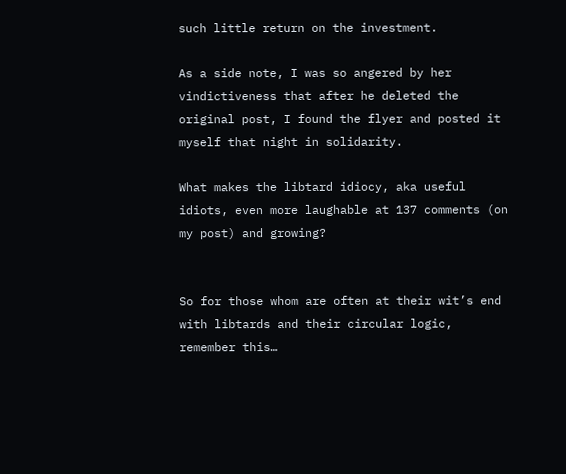such little return on the investment.

As a side note, I was so angered by her vindictiveness that after he deleted the original post, I found the flyer and posted it myself that night in solidarity.

What makes the libtard idiocy, aka useful idiots, even more laughable at 137 comments (on my post) and growing?


So for those whom are often at their wit’s end with libtards and their circular logic, remember this…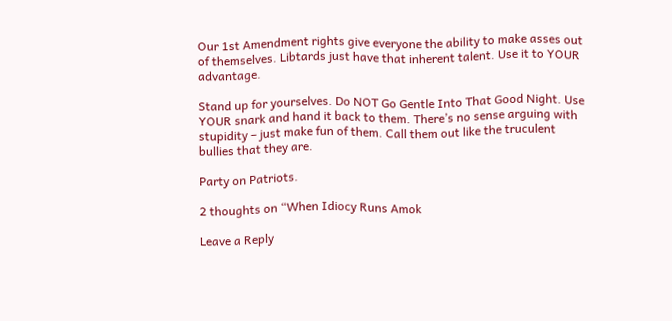Our 1st Amendment rights give everyone the ability to make asses out of themselves. Libtards just have that inherent talent. Use it to YOUR advantage.

Stand up for yourselves. Do NOT Go Gentle Into That Good Night. Use YOUR snark and hand it back to them. There’s no sense arguing with stupidity – just make fun of them. Call them out like the truculent bullies that they are.

Party on Patriots.

2 thoughts on “When Idiocy Runs Amok

Leave a Reply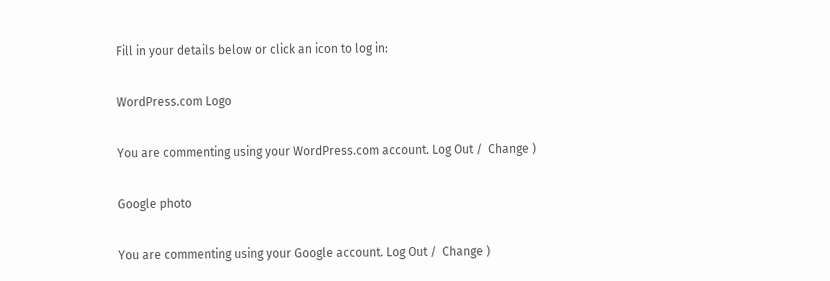Fill in your details below or click an icon to log in:

WordPress.com Logo

You are commenting using your WordPress.com account. Log Out /  Change )

Google photo

You are commenting using your Google account. Log Out /  Change )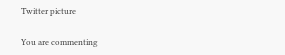Twitter picture

You are commenting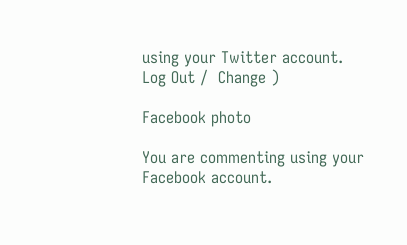using your Twitter account. Log Out /  Change )

Facebook photo

You are commenting using your Facebook account.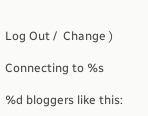Log Out /  Change )

Connecting to %s

%d bloggers like this: